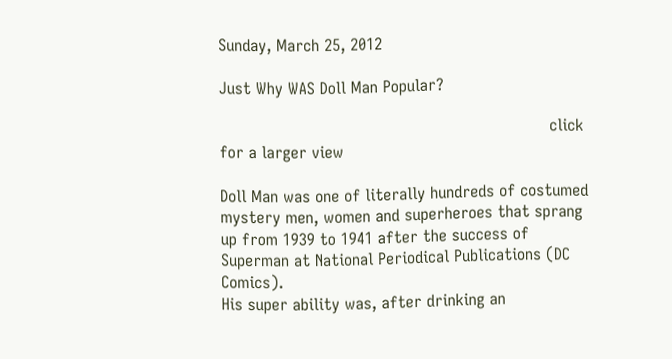Sunday, March 25, 2012

Just Why WAS Doll Man Popular?

                                                                  click for a larger view

Doll Man was one of literally hundreds of costumed mystery men, women and superheroes that sprang up from 1939 to 1941 after the success of Superman at National Periodical Publications (DC Comics).
His super ability was, after drinking an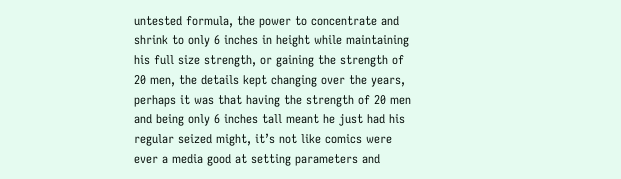untested formula, the power to concentrate and shrink to only 6 inches in height while maintaining his full size strength, or gaining the strength of 20 men, the details kept changing over the years, perhaps it was that having the strength of 20 men and being only 6 inches tall meant he just had his regular seized might, it’s not like comics were ever a media good at setting parameters and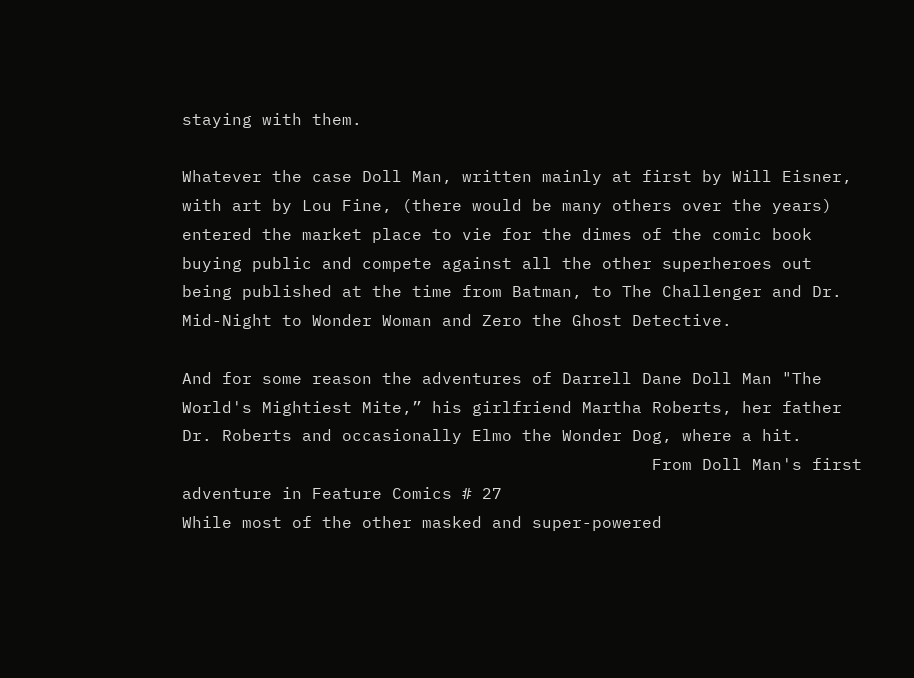staying with them.

Whatever the case Doll Man, written mainly at first by Will Eisner, with art by Lou Fine, (there would be many others over the years) entered the market place to vie for the dimes of the comic book buying public and compete against all the other superheroes out being published at the time from Batman, to The Challenger and Dr. Mid-Night to Wonder Woman and Zero the Ghost Detective.

And for some reason the adventures of Darrell Dane Doll Man "The World's Mightiest Mite,” his girlfriend Martha Roberts, her father Dr. Roberts and occasionally Elmo the Wonder Dog, where a hit.
                                               From Doll Man's first adventure in Feature Comics # 27
While most of the other masked and super-powered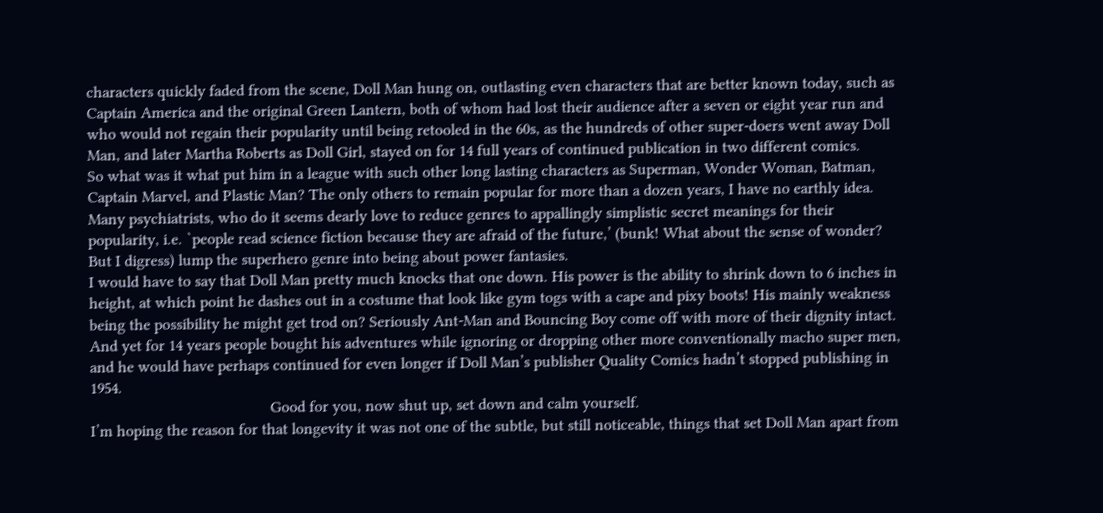characters quickly faded from the scene, Doll Man hung on, outlasting even characters that are better known today, such as Captain America and the original Green Lantern, both of whom had lost their audience after a seven or eight year run and who would not regain their popularity until being retooled in the 60s, as the hundreds of other super-doers went away Doll Man, and later Martha Roberts as Doll Girl, stayed on for 14 full years of continued publication in two different comics.
So what was it what put him in a league with such other long lasting characters as Superman, Wonder Woman, Batman, Captain Marvel, and Plastic Man? The only others to remain popular for more than a dozen years, I have no earthly idea.
Many psychiatrists, who do it seems dearly love to reduce genres to appallingly simplistic secret meanings for their popularity, i.e. `people read science fiction because they are afraid of the future,’ (bunk! What about the sense of wonder? But I digress) lump the superhero genre into being about power fantasies.
I would have to say that Doll Man pretty much knocks that one down. His power is the ability to shrink down to 6 inches in height, at which point he dashes out in a costume that look like gym togs with a cape and pixy boots! His mainly weakness being the possibility he might get trod on? Seriously Ant-Man and Bouncing Boy come off with more of their dignity intact.
And yet for 14 years people bought his adventures while ignoring or dropping other more conventionally macho super men, and he would have perhaps continued for even longer if Doll Man’s publisher Quality Comics hadn’t stopped publishing in 1954.
                                             Good for you, now shut up, set down and calm yourself.
I’m hoping the reason for that longevity it was not one of the subtle, but still noticeable, things that set Doll Man apart from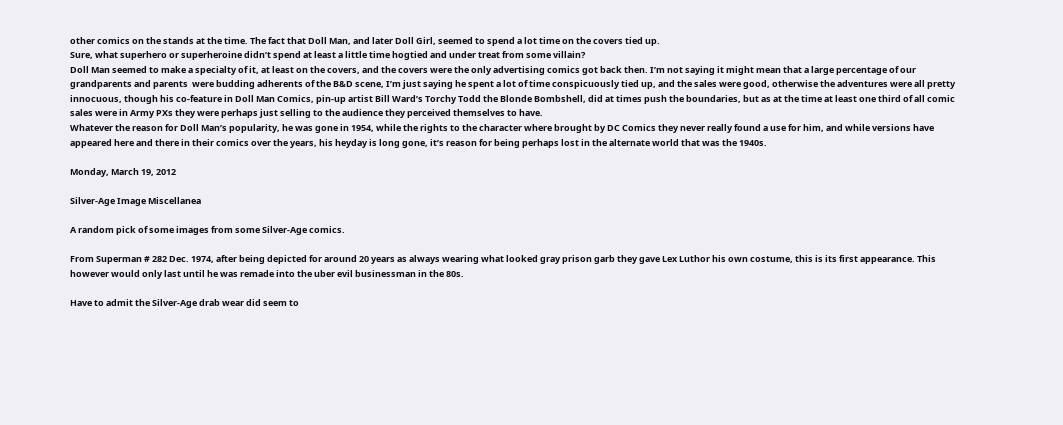other comics on the stands at the time. The fact that Doll Man, and later Doll Girl, seemed to spend a lot time on the covers tied up.
Sure, what superhero or superheroine didn’t spend at least a little time hogtied and under treat from some villain?
Doll Man seemed to make a specialty of it, at least on the covers, and the covers were the only advertising comics got back then. I’m not saying it might mean that a large percentage of our grandparents and parents  were budding adherents of the B&D scene, I’m just saying he spent a lot of time conspicuously tied up, and the sales were good, otherwise the adventures were all pretty innocuous, though his co-feature in Doll Man Comics, pin-up artist Bill Ward’s Torchy Todd the Blonde Bombshell, did at times push the boundaries, but as at the time at least one third of all comic sales were in Army PXs they were perhaps just selling to the audience they perceived themselves to have.
Whatever the reason for Doll Man’s popularity, he was gone in 1954, while the rights to the character where brought by DC Comics they never really found a use for him, and while versions have appeared here and there in their comics over the years, his heyday is long gone, it’s reason for being perhaps lost in the alternate world that was the 1940s.

Monday, March 19, 2012

Silver-Age Image Miscellanea

A random pick of some images from some Silver-Age comics.

From Superman # 282 Dec. 1974, after being depicted for around 20 years as always wearing what looked gray prison garb they gave Lex Luthor his own costume, this is its first appearance. This however would only last until he was remade into the uber evil businessman in the 80s.

Have to admit the Silver-Age drab wear did seem to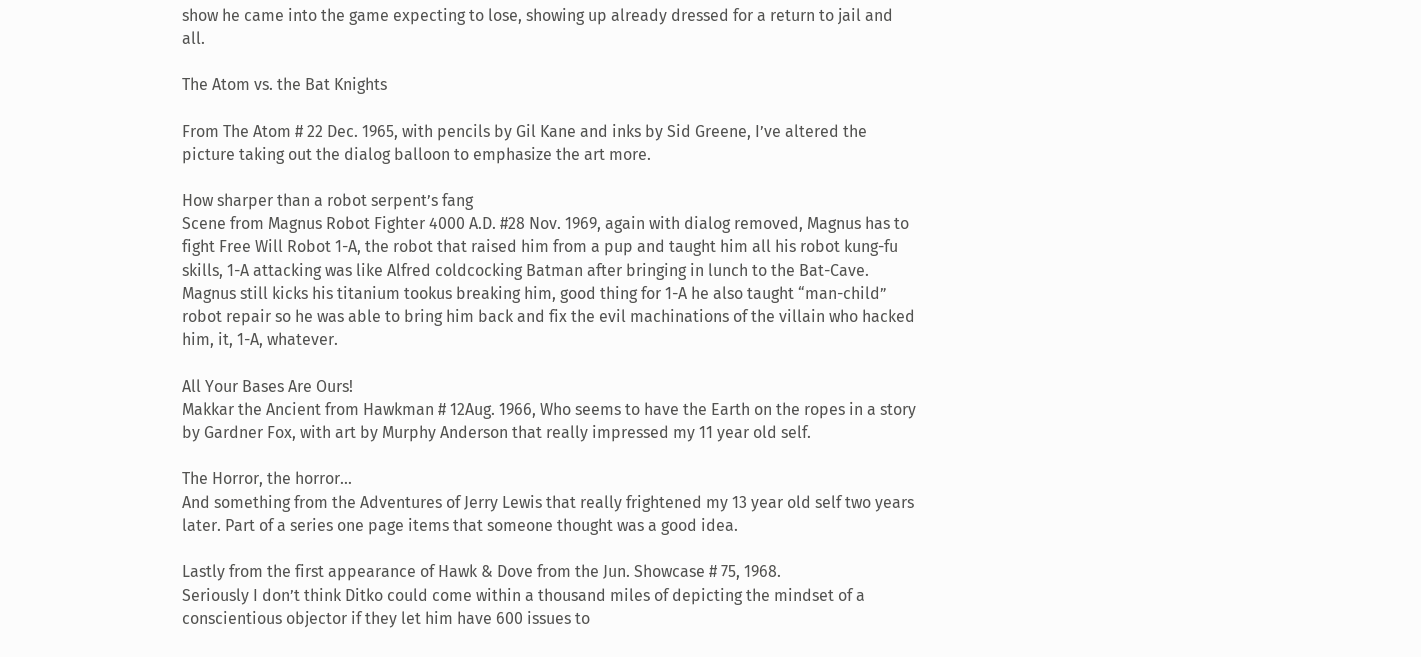show he came into the game expecting to lose, showing up already dressed for a return to jail and all.

The Atom vs. the Bat Knights

From The Atom # 22 Dec. 1965, with pencils by Gil Kane and inks by Sid Greene, I’ve altered the picture taking out the dialog balloon to emphasize the art more.

How sharper than a robot serpent’s fang
Scene from Magnus Robot Fighter 4000 A.D. #28 Nov. 1969, again with dialog removed, Magnus has to fight Free Will Robot 1-A, the robot that raised him from a pup and taught him all his robot kung-fu skills, 1-A attacking was like Alfred coldcocking Batman after bringing in lunch to the Bat-Cave. Magnus still kicks his titanium tookus breaking him, good thing for 1-A he also taught “man-child”  robot repair so he was able to bring him back and fix the evil machinations of the villain who hacked him, it, 1-A, whatever.

All Your Bases Are Ours!
Makkar the Ancient from Hawkman # 12Aug. 1966, Who seems to have the Earth on the ropes in a story by Gardner Fox, with art by Murphy Anderson that really impressed my 11 year old self.

The Horror, the horror...
And something from the Adventures of Jerry Lewis that really frightened my 13 year old self two years later. Part of a series one page items that someone thought was a good idea.

Lastly from the first appearance of Hawk & Dove from the Jun. Showcase # 75, 1968.
Seriously I don’t think Ditko could come within a thousand miles of depicting the mindset of a conscientious objector if they let him have 600 issues to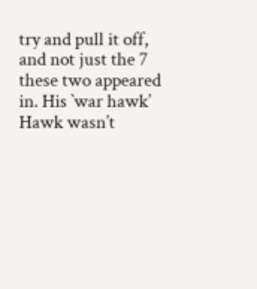try and pull it off, and not just the 7 these two appeared in. His `war hawk’ Hawk wasn’t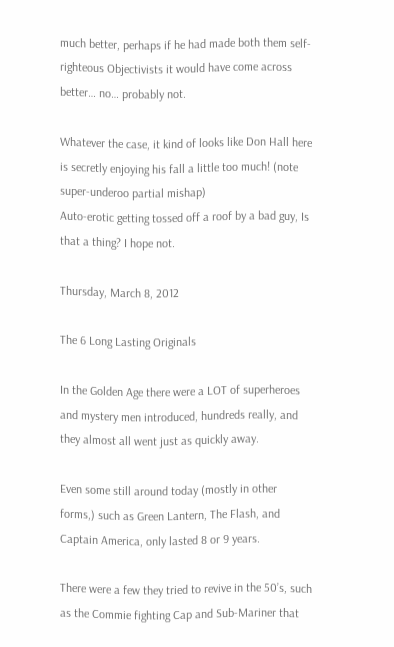much better, perhaps if he had made both them self-righteous Objectivists it would have come across better… no… probably not.

Whatever the case, it kind of looks like Don Hall here is secretly enjoying his fall a little too much! (note super-underoo partial mishap)
Auto-erotic getting tossed off a roof by a bad guy, Is that a thing? I hope not.

Thursday, March 8, 2012

The 6 Long Lasting Originals

In the Golden Age there were a LOT of superheroes and mystery men introduced, hundreds really, and they almost all went just as quickly away.

Even some still around today (mostly in other forms,) such as Green Lantern, The Flash, and Captain America, only lasted 8 or 9 years.

There were a few they tried to revive in the 50’s, such as the Commie fighting Cap and Sub-Mariner that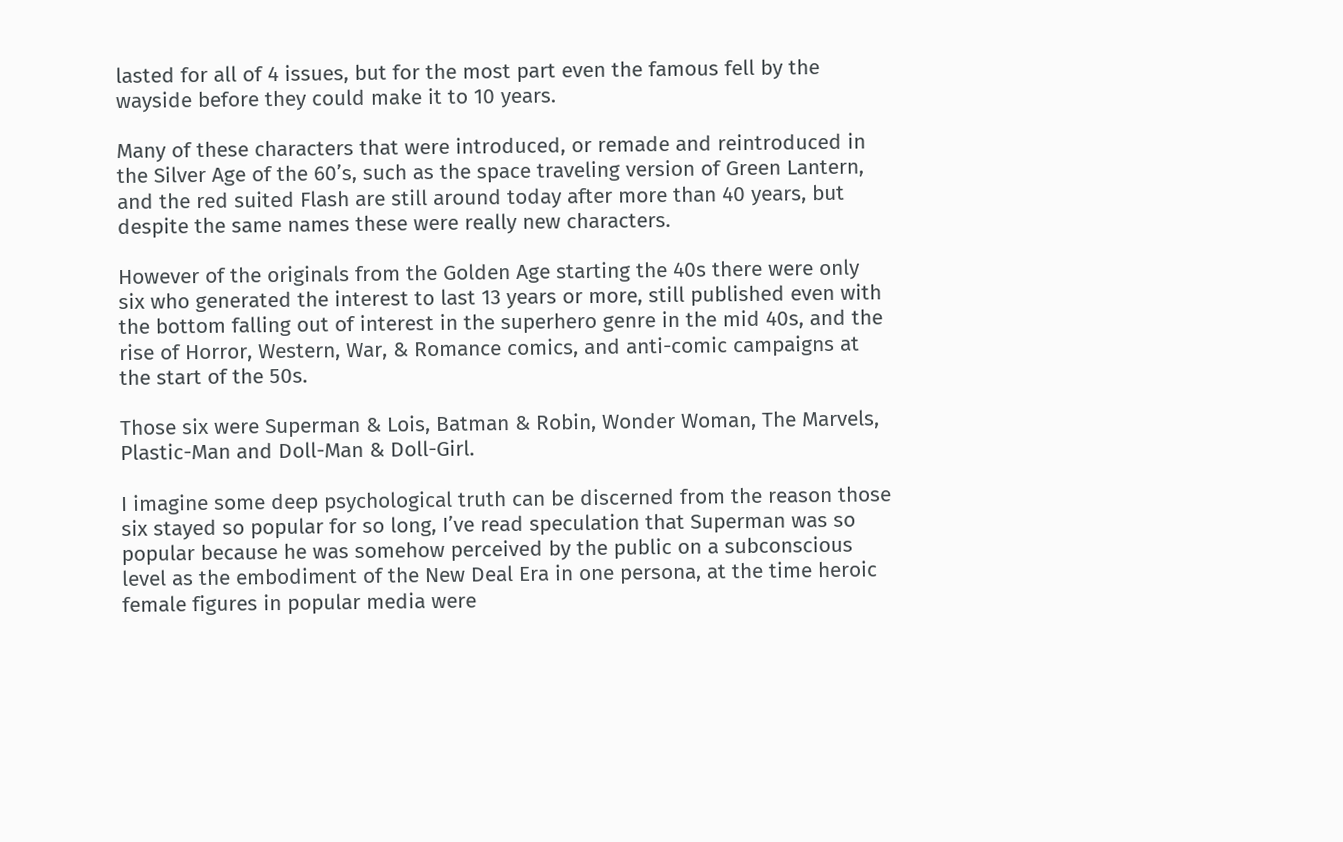lasted for all of 4 issues, but for the most part even the famous fell by the wayside before they could make it to 10 years.

Many of these characters that were introduced, or remade and reintroduced in the Silver Age of the 60’s, such as the space traveling version of Green Lantern, and the red suited Flash are still around today after more than 40 years, but despite the same names these were really new characters.

However of the originals from the Golden Age starting the 40s there were only six who generated the interest to last 13 years or more, still published even with the bottom falling out of interest in the superhero genre in the mid 40s, and the rise of Horror, Western, War, & Romance comics, and anti-comic campaigns at the start of the 50s.

Those six were Superman & Lois, Batman & Robin, Wonder Woman, The Marvels, Plastic-Man and Doll-Man & Doll-Girl.

I imagine some deep psychological truth can be discerned from the reason those six stayed so popular for so long, I’ve read speculation that Superman was so popular because he was somehow perceived by the public on a subconscious level as the embodiment of the New Deal Era in one persona, at the time heroic female figures in popular media were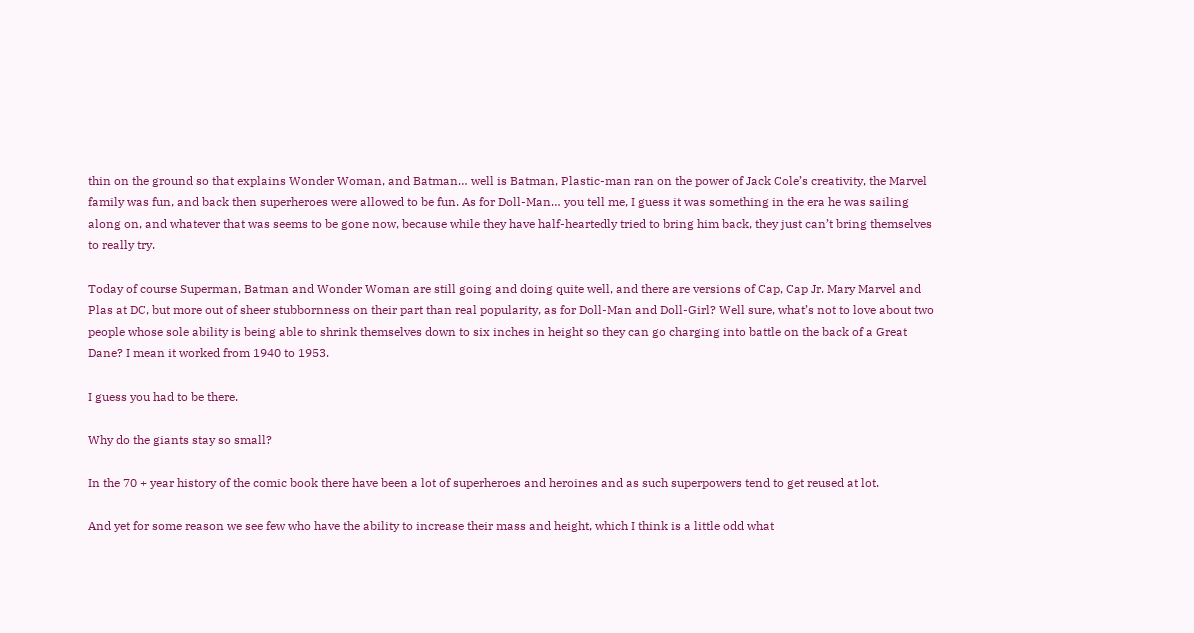thin on the ground so that explains Wonder Woman, and Batman… well is Batman, Plastic-man ran on the power of Jack Cole’s creativity, the Marvel family was fun, and back then superheroes were allowed to be fun. As for Doll-Man… you tell me, I guess it was something in the era he was sailing along on, and whatever that was seems to be gone now, because while they have half-heartedly tried to bring him back, they just can’t bring themselves to really try.

Today of course Superman, Batman and Wonder Woman are still going and doing quite well, and there are versions of Cap, Cap Jr. Mary Marvel and Plas at DC, but more out of sheer stubbornness on their part than real popularity, as for Doll-Man and Doll-Girl? Well sure, what’s not to love about two people whose sole ability is being able to shrink themselves down to six inches in height so they can go charging into battle on the back of a Great Dane? I mean it worked from 1940 to 1953.

I guess you had to be there.

Why do the giants stay so small?

In the 70 + year history of the comic book there have been a lot of superheroes and heroines and as such superpowers tend to get reused at lot.

And yet for some reason we see few who have the ability to increase their mass and height, which I think is a little odd what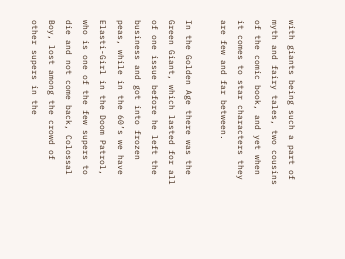with giants being such a part of myth and fairy tales, two cousins of the comic book, and yet when it comes to star characters they are few and far between.

In the Golden Age there was the Green Giant, which lasted for all of one issue before he left the business and got into frozen peas, while in the 60’s we have Elasti-Girl in the Doom Patrol, who is one of the few supers to die and not come back, Colossal Boy, lost among the crowd of other supers in the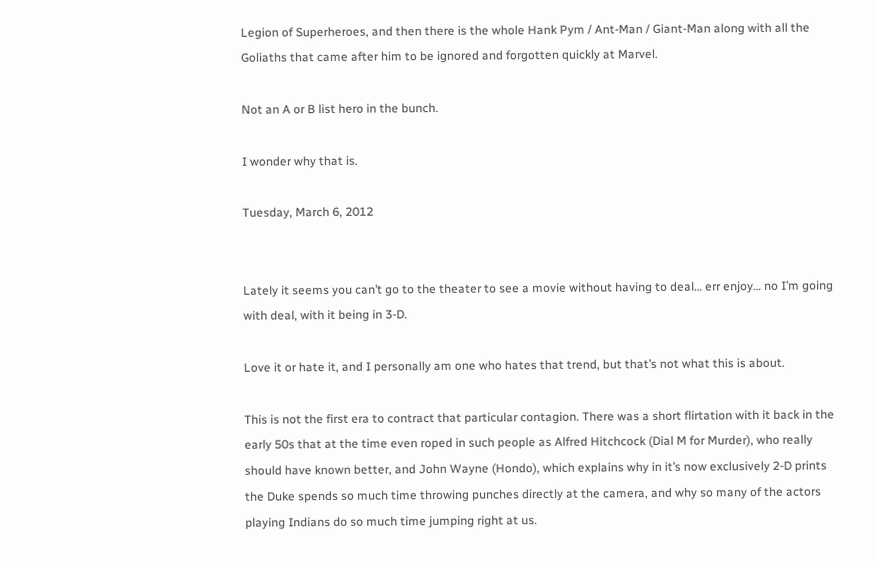Legion of Superheroes, and then there is the whole Hank Pym / Ant-Man / Giant-Man along with all the Goliaths that came after him to be ignored and forgotten quickly at Marvel.

Not an A or B list hero in the bunch.

I wonder why that is.

Tuesday, March 6, 2012


Lately it seems you can’t go to the theater to see a movie without having to deal… err enjoy… no I’m going with deal, with it being in 3-D.

Love it or hate it, and I personally am one who hates that trend, but that’s not what this is about.

This is not the first era to contract that particular contagion. There was a short flirtation with it back in the early 50s that at the time even roped in such people as Alfred Hitchcock (Dial M for Murder), who really should have known better, and John Wayne (Hondo), which explains why in it’s now exclusively 2-D prints the Duke spends so much time throwing punches directly at the camera, and why so many of the actors playing Indians do so much time jumping right at us.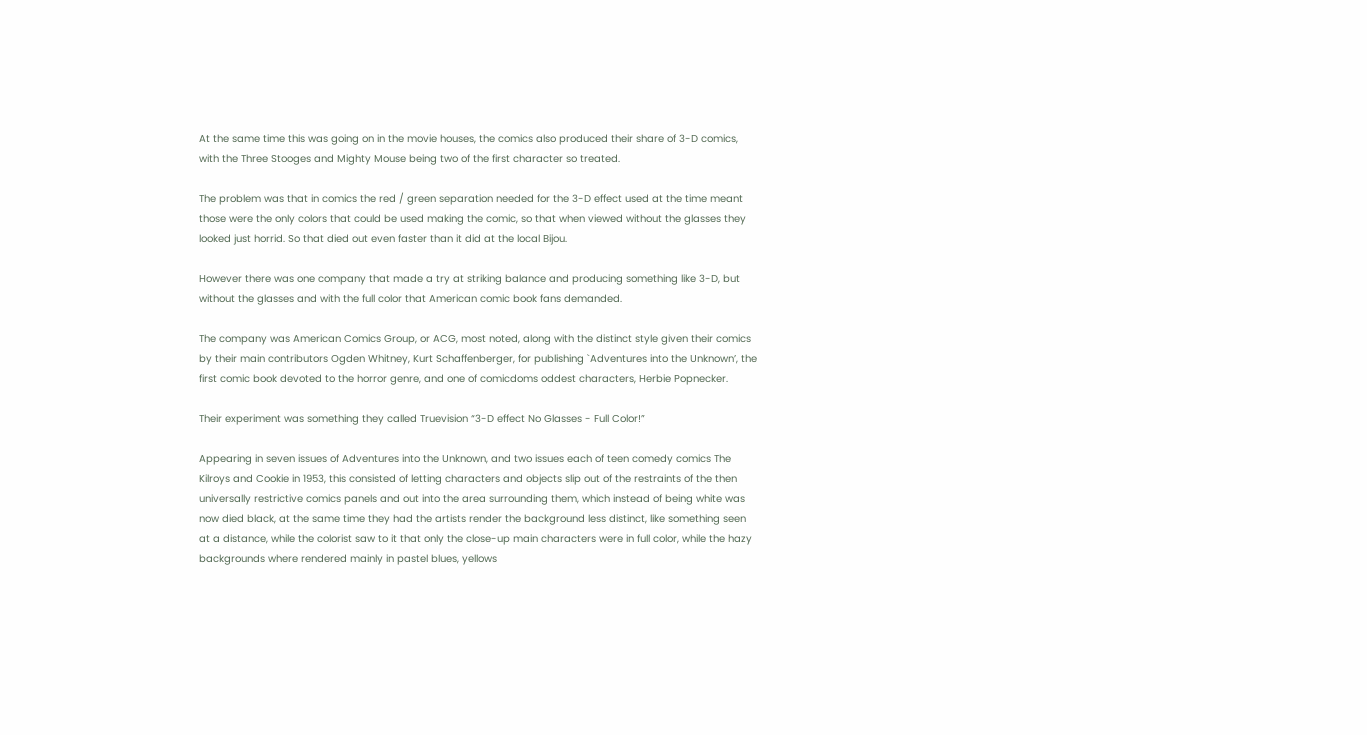At the same time this was going on in the movie houses, the comics also produced their share of 3-D comics, with the Three Stooges and Mighty Mouse being two of the first character so treated.

The problem was that in comics the red / green separation needed for the 3-D effect used at the time meant those were the only colors that could be used making the comic, so that when viewed without the glasses they looked just horrid. So that died out even faster than it did at the local Bijou.

However there was one company that made a try at striking balance and producing something like 3-D, but without the glasses and with the full color that American comic book fans demanded.

The company was American Comics Group, or ACG, most noted, along with the distinct style given their comics by their main contributors Ogden Whitney, Kurt Schaffenberger, for publishing `Adventures into the Unknown’, the first comic book devoted to the horror genre, and one of comicdoms oddest characters, Herbie Popnecker.

Their experiment was something they called Truevision “3-D effect No Glasses - Full Color!”

Appearing in seven issues of Adventures into the Unknown, and two issues each of teen comedy comics The Kilroys and Cookie in 1953, this consisted of letting characters and objects slip out of the restraints of the then universally restrictive comics panels and out into the area surrounding them, which instead of being white was now died black, at the same time they had the artists render the background less distinct, like something seen at a distance, while the colorist saw to it that only the close-up main characters were in full color, while the hazy backgrounds where rendered mainly in pastel blues, yellows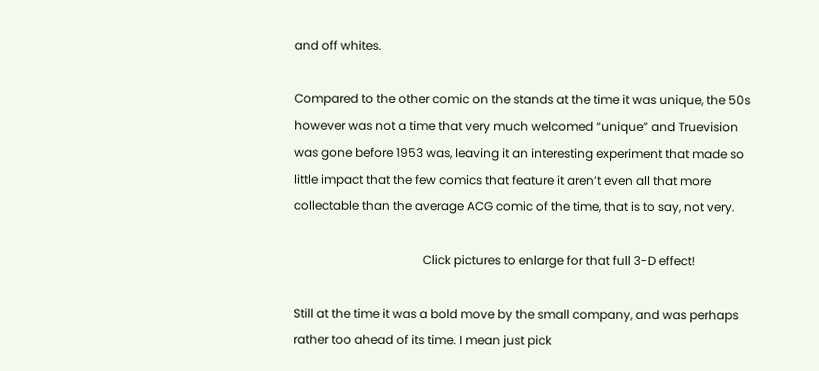and off whites.

Compared to the other comic on the stands at the time it was unique, the 50s however was not a time that very much welcomed “unique” and Truevision was gone before 1953 was, leaving it an interesting experiment that made so little impact that the few comics that feature it aren’t even all that more collectable than the average ACG comic of the time, that is to say, not very.

                                           Click pictures to enlarge for that full 3-D effect!

Still at the time it was a bold move by the small company, and was perhaps rather too ahead of its time. I mean just pick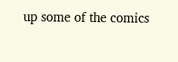up some of the comics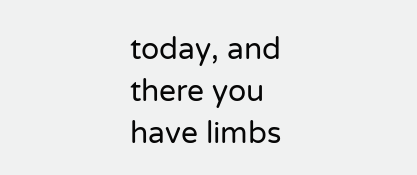today, and there you have limbs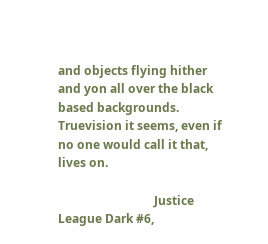and objects flying hither and yon all over the black based backgrounds. Truevision it seems, even if no one would call it that, lives on.

                                Justice League Dark #6,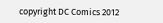copyright DC Comics 2012